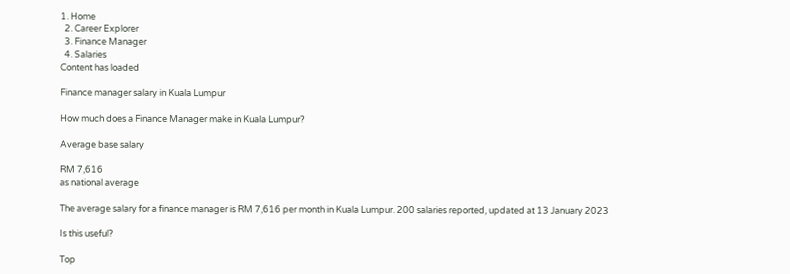1. Home
  2. Career Explorer
  3. Finance Manager
  4. Salaries
Content has loaded

Finance manager salary in Kuala Lumpur

How much does a Finance Manager make in Kuala Lumpur?

Average base salary

RM 7,616
as national average

The average salary for a finance manager is RM 7,616 per month in Kuala Lumpur. 200 salaries reported, updated at 13 January 2023

Is this useful?

Top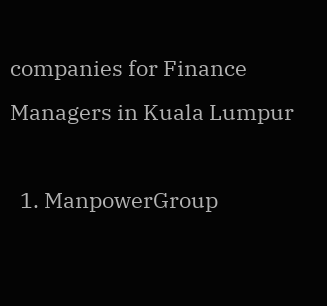companies for Finance Managers in Kuala Lumpur

  1. ManpowerGroup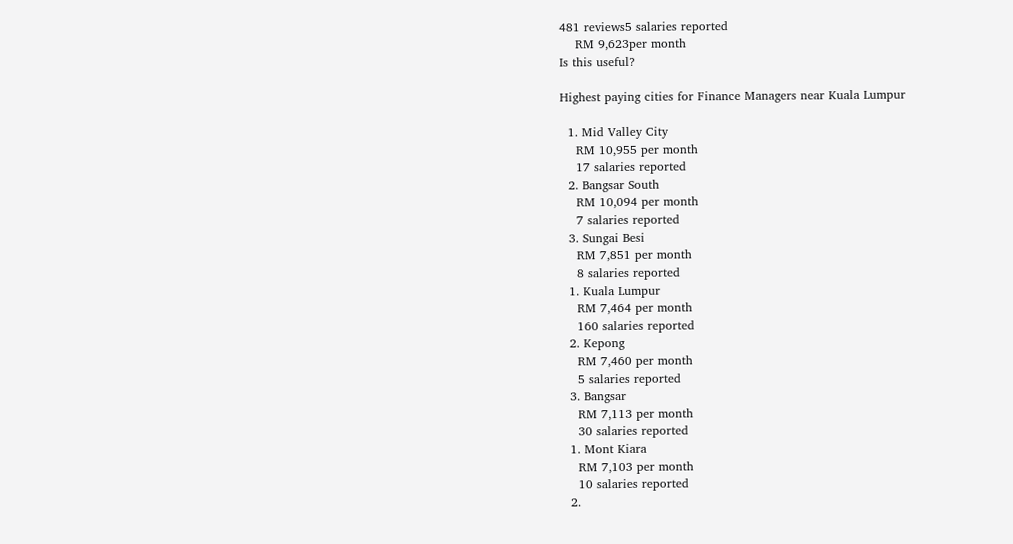481 reviews5 salaries reported
    RM 9,623per month
Is this useful?

Highest paying cities for Finance Managers near Kuala Lumpur

  1. Mid Valley City
    RM 10,955 per month
    17 salaries reported
  2. Bangsar South
    RM 10,094 per month
    7 salaries reported
  3. Sungai Besi
    RM 7,851 per month
    8 salaries reported
  1. Kuala Lumpur
    RM 7,464 per month
    160 salaries reported
  2. Kepong
    RM 7,460 per month
    5 salaries reported
  3. Bangsar
    RM 7,113 per month
    30 salaries reported
  1. Mont Kiara
    RM 7,103 per month
    10 salaries reported
  2.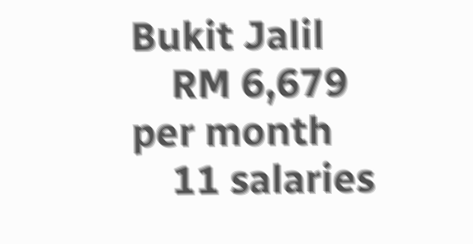Bukit Jalil
    RM 6,679 per month
    11 salaries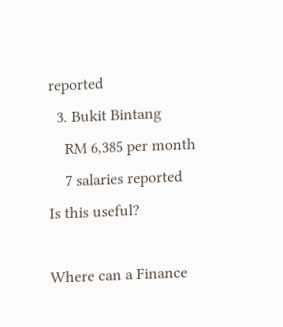reported
  3. Bukit Bintang
    RM 6,385 per month
    7 salaries reported
Is this useful?

Where can a Finance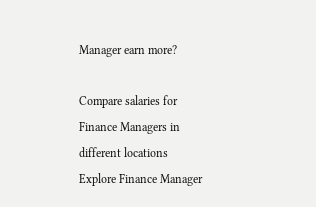Manager earn more?

Compare salaries for Finance Managers in different locations
Explore Finance Manager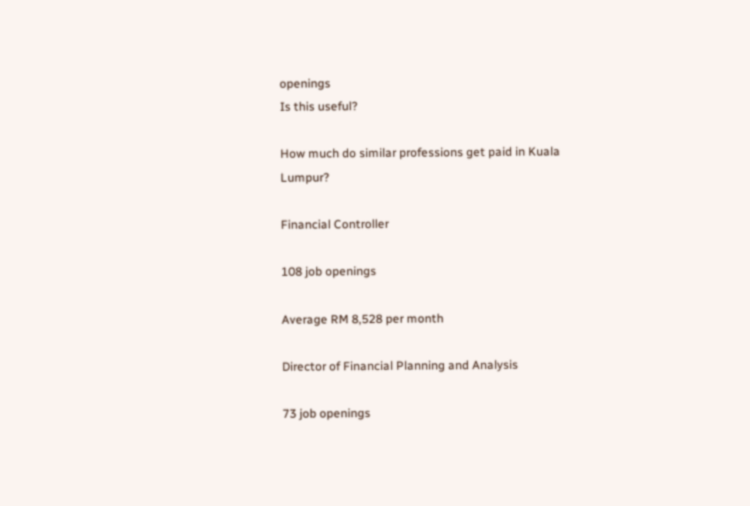openings
Is this useful?

How much do similar professions get paid in Kuala Lumpur?

Financial Controller

108 job openings

Average RM 8,528 per month

Director of Financial Planning and Analysis

73 job openings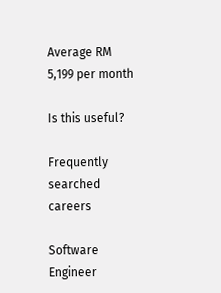Average RM 5,199 per month

Is this useful?

Frequently searched careers

Software Engineer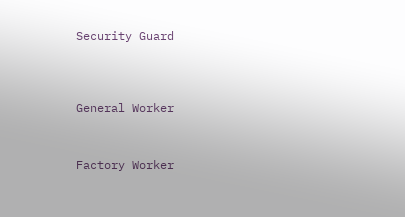Security Guard




General Worker



Factory Worker